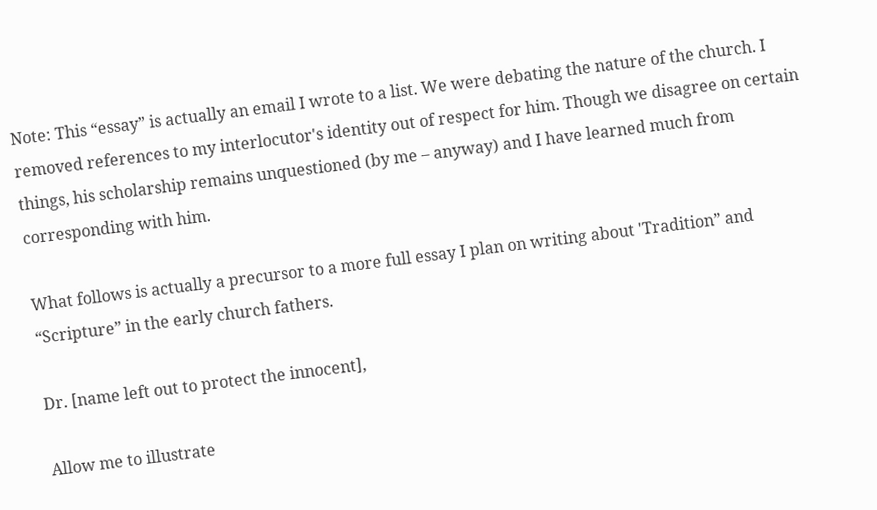Note: This “essay” is actually an email I wrote to a list. We were debating the nature of the church. I removed references to my interlocutor's identity out of respect for him. Though we disagree on certain things, his scholarship remains unquestioned (by me – anyway) and I have learned much from corresponding with him.

What follows is actually a precursor to a more full essay I plan on writing about 'Tradition” and “Scripture” in the early church fathers.

Dr. [name left out to protect the innocent],

Allow me to illustrate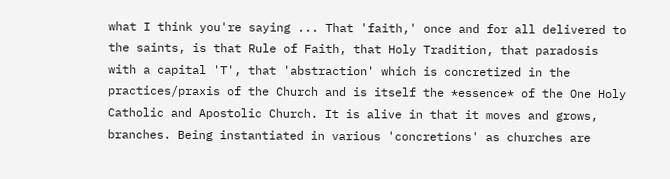what I think you're saying ... That 'faith,' once and for all delivered to the saints, is that Rule of Faith, that Holy Tradition, that paradosis with a capital 'T', that 'abstraction' which is concretized in the practices/praxis of the Church and is itself the *essence* of the One Holy Catholic and Apostolic Church. It is alive in that it moves and grows, branches. Being instantiated in various 'concretions' as churches are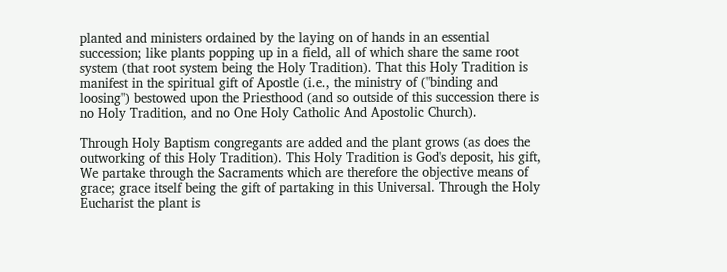planted and ministers ordained by the laying on of hands in an essential succession; like plants popping up in a field, all of which share the same root system (that root system being the Holy Tradition). That this Holy Tradition is manifest in the spiritual gift of Apostle (i.e., the ministry of ("binding and loosing") bestowed upon the Priesthood (and so outside of this succession there is no Holy Tradition, and no One Holy Catholic And Apostolic Church).

Through Holy Baptism congregants are added and the plant grows (as does the outworking of this Holy Tradition). This Holy Tradition is God's deposit, his gift, We partake through the Sacraments which are therefore the objective means of grace; grace itself being the gift of partaking in this Universal. Through the Holy Eucharist the plant is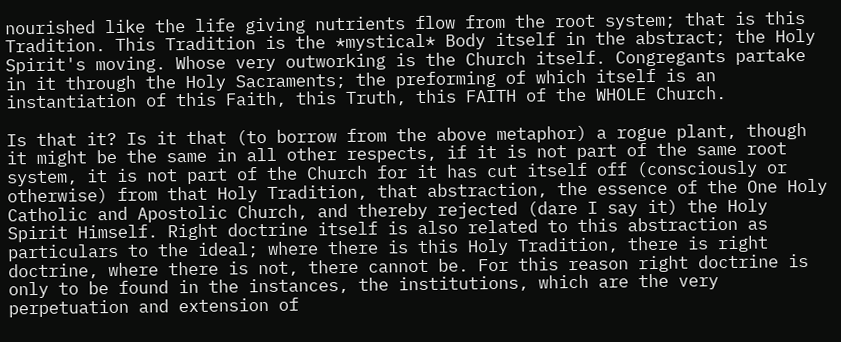nourished like the life giving nutrients flow from the root system; that is this Tradition. This Tradition is the *mystical* Body itself in the abstract; the Holy Spirit's moving. Whose very outworking is the Church itself. Congregants partake in it through the Holy Sacraments; the preforming of which itself is an instantiation of this Faith, this Truth, this FAITH of the WHOLE Church.

Is that it? Is it that (to borrow from the above metaphor) a rogue plant, though it might be the same in all other respects, if it is not part of the same root system, it is not part of the Church for it has cut itself off (consciously or otherwise) from that Holy Tradition, that abstraction, the essence of the One Holy Catholic and Apostolic Church, and thereby rejected (dare I say it) the Holy Spirit Himself. Right doctrine itself is also related to this abstraction as particulars to the ideal; where there is this Holy Tradition, there is right doctrine, where there is not, there cannot be. For this reason right doctrine is only to be found in the instances, the institutions, which are the very perpetuation and extension of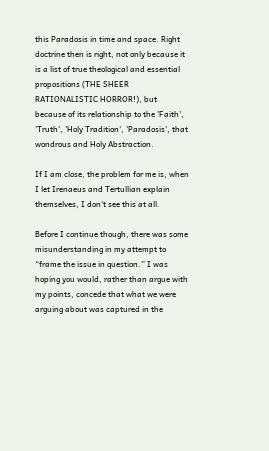this Paradosis in time and space. Right doctrine then is right, not only because it is a list of true theological and essential propositions (THE SHEER RATIONALISTIC HORROR!), but because of its relationship to the 'Faith', 'Truth', 'Holy Tradition', 'Paradosis', that wondrous and Holy Abstraction.

If I am close, the problem for me is, when I let Irenaeus and Tertullian explain themselves, I don't see this at all.

Before I continue though, there was some misunderstanding in my attempt to “frame the issue in question.” I was hoping you would, rather than argue with my points, concede that what we were arguing about was captured in the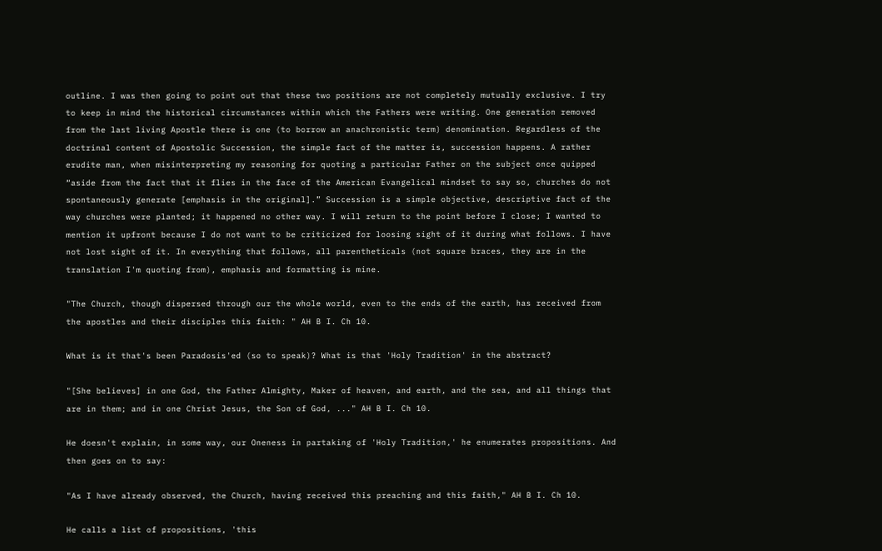outline. I was then going to point out that these two positions are not completely mutually exclusive. I try to keep in mind the historical circumstances within which the Fathers were writing. One generation removed from the last living Apostle there is one (to borrow an anachronistic term) denomination. Regardless of the doctrinal content of Apostolic Succession, the simple fact of the matter is, succession happens. A rather erudite man, when misinterpreting my reasoning for quoting a particular Father on the subject once quipped “aside from the fact that it flies in the face of the American Evangelical mindset to say so, churches do not spontaneously generate [emphasis in the original].” Succession is a simple objective, descriptive fact of the way churches were planted; it happened no other way. I will return to the point before I close; I wanted to mention it upfront because I do not want to be criticized for loosing sight of it during what follows. I have not lost sight of it. In everything that follows, all parentheticals (not square braces, they are in the translation I'm quoting from), emphasis and formatting is mine.

"The Church, though dispersed through our the whole world, even to the ends of the earth, has received from the apostles and their disciples this faith: " AH B I. Ch 10.

What is it that's been Paradosis'ed (so to speak)? What is that 'Holy Tradition' in the abstract?

"[She believes] in one God, the Father Almighty, Maker of heaven, and earth, and the sea, and all things that are in them; and in one Christ Jesus, the Son of God, ..." AH B I. Ch 10.

He doesn't explain, in some way, our Oneness in partaking of 'Holy Tradition,' he enumerates propositions. And then goes on to say:

"As I have already observed, the Church, having received this preaching and this faith," AH B I. Ch 10.

He calls a list of propositions, 'this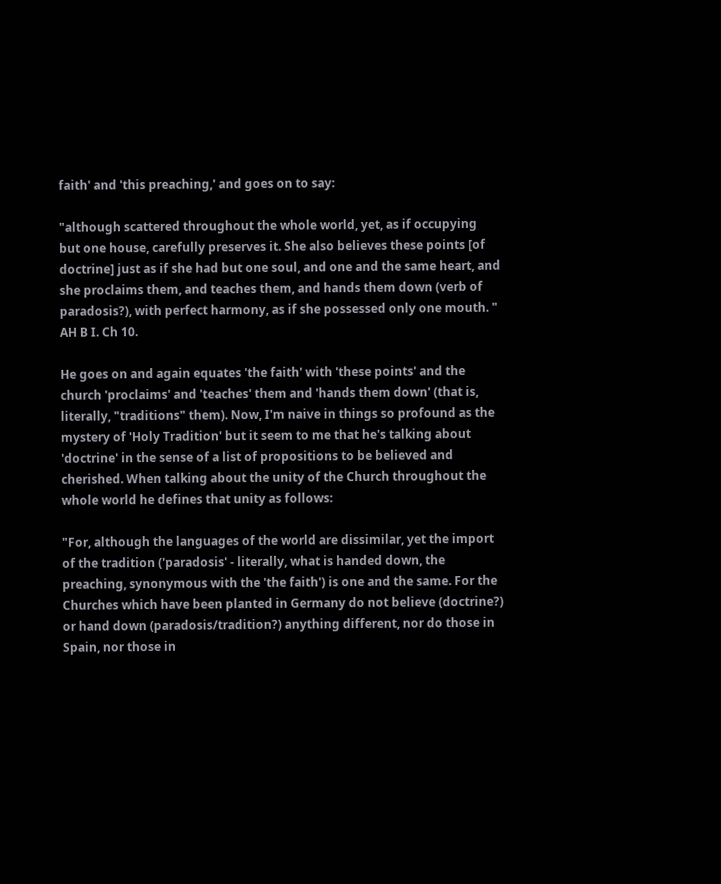faith' and 'this preaching,' and goes on to say:

"although scattered throughout the whole world, yet, as if occupying but one house, carefully preserves it. She also believes these points [of doctrine] just as if she had but one soul, and one and the same heart, and she proclaims them, and teaches them, and hands them down (verb of paradosis?), with perfect harmony, as if she possessed only one mouth. " AH B I. Ch 10.

He goes on and again equates 'the faith' with 'these points' and the church 'proclaims' and 'teaches' them and 'hands them down' (that is, literally, "traditions" them). Now, I'm naive in things so profound as the mystery of 'Holy Tradition' but it seem to me that he's talking about 'doctrine' in the sense of a list of propositions to be believed and cherished. When talking about the unity of the Church throughout the whole world he defines that unity as follows:

"For, although the languages of the world are dissimilar, yet the import of the tradition ('paradosis' - literally, what is handed down, the preaching, synonymous with the 'the faith') is one and the same. For the Churches which have been planted in Germany do not believe (doctrine?) or hand down (paradosis/tradition?) anything different, nor do those in Spain, nor those in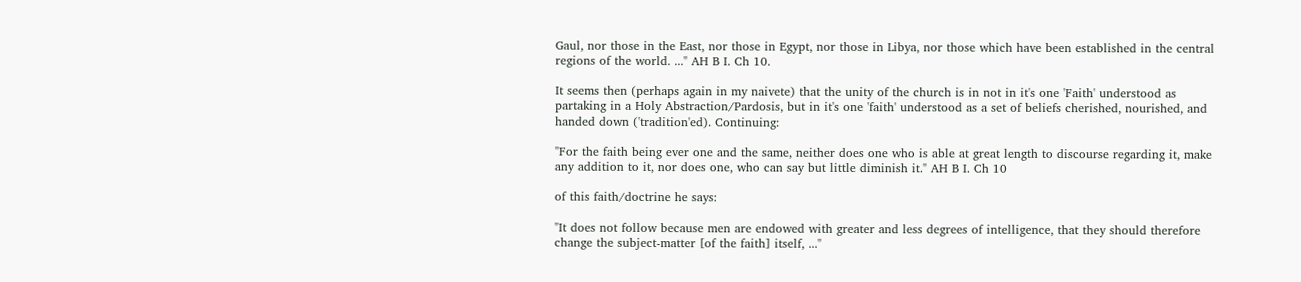Gaul, nor those in the East, nor those in Egypt, nor those in Libya, nor those which have been established in the central regions of the world. ..." AH B I. Ch 10.

It seems then (perhaps again in my naivete) that the unity of the church is in not in it's one 'Faith' understood as partaking in a Holy Abstraction/Pardosis, but in it's one 'faith' understood as a set of beliefs cherished, nourished, and handed down ('tradition'ed). Continuing:

"For the faith being ever one and the same, neither does one who is able at great length to discourse regarding it, make any addition to it, nor does one, who can say but little diminish it." AH B I. Ch 10

of this faith/doctrine he says:

"It does not follow because men are endowed with greater and less degrees of intelligence, that they should therefore change the subject-matter [of the faith] itself, ..."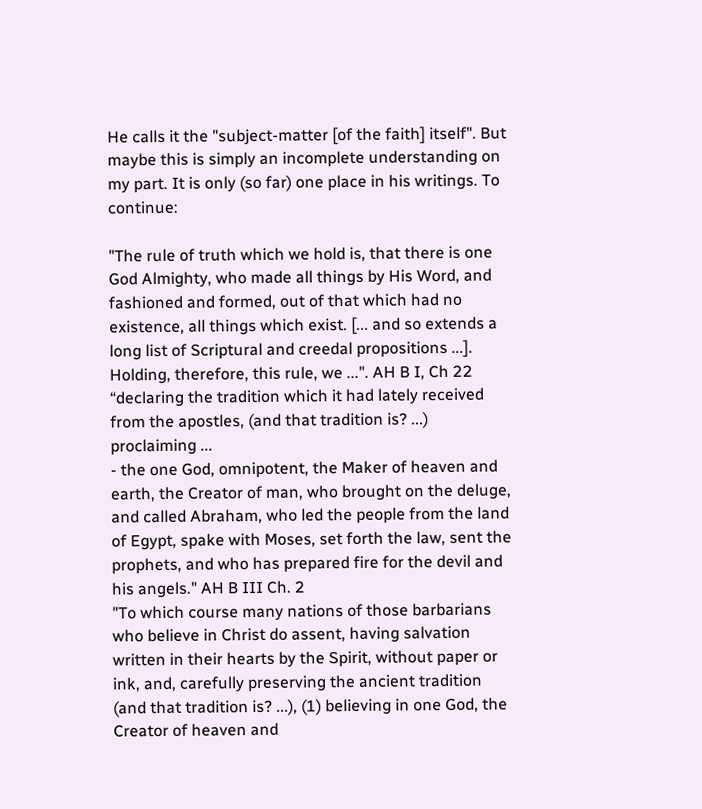He calls it the "subject-matter [of the faith] itself". But maybe this is simply an incomplete understanding on my part. It is only (so far) one place in his writings. To continue:

"The rule of truth which we hold is, that there is one God Almighty, who made all things by His Word, and fashioned and formed, out of that which had no existence, all things which exist. [... and so extends a long list of Scriptural and creedal propositions ...]. Holding, therefore, this rule, we ...". AH B I, Ch 22
“declaring the tradition which it had lately received from the apostles, (and that tradition is? ...) proclaiming ...
- the one God, omnipotent, the Maker of heaven and earth, the Creator of man, who brought on the deluge, and called Abraham, who led the people from the land of Egypt, spake with Moses, set forth the law, sent the prophets, and who has prepared fire for the devil and his angels." AH B III Ch. 2
"To which course many nations of those barbarians who believe in Christ do assent, having salvation written in their hearts by the Spirit, without paper or ink, and, carefully preserving the ancient tradition (and that tradition is? ...), (1) believing in one God, the Creator of heaven and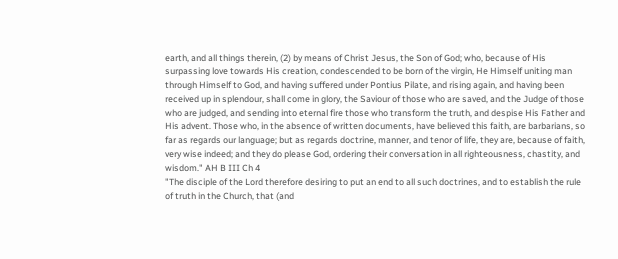earth, and all things therein, (2) by means of Christ Jesus, the Son of God; who, because of His surpassing love towards His creation, condescended to be born of the virgin, He Himself uniting man through Himself to God, and having suffered under Pontius Pilate, and rising again, and having been received up in splendour, shall come in glory, the Saviour of those who are saved, and the Judge of those who are judged, and sending into eternal fire those who transform the truth, and despise His Father and His advent. Those who, in the absence of written documents, have believed this faith, are barbarians, so far as regards our language; but as regards doctrine, manner, and tenor of life, they are, because of faith, very wise indeed; and they do please God, ordering their conversation in all righteousness, chastity, and wisdom." AH B III Ch 4
"The disciple of the Lord therefore desiring to put an end to all such doctrines, and to establish the rule of truth in the Church, that (and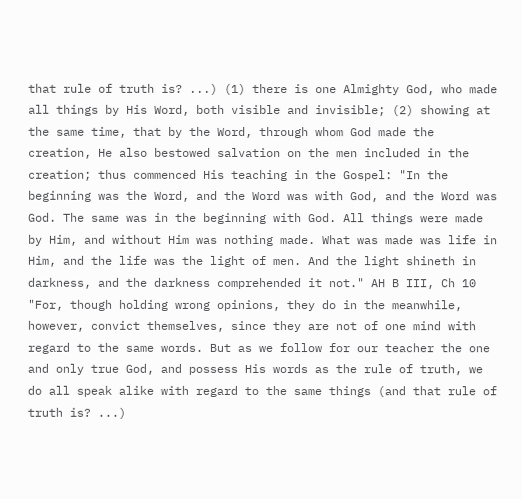that rule of truth is? ...) (1) there is one Almighty God, who made all things by His Word, both visible and invisible; (2) showing at the same time, that by the Word, through whom God made the creation, He also bestowed salvation on the men included in the creation; thus commenced His teaching in the Gospel: "In the beginning was the Word, and the Word was with God, and the Word was God. The same was in the beginning with God. All things were made by Him, and without Him was nothing made. What was made was life in Him, and the life was the light of men. And the light shineth in darkness, and the darkness comprehended it not." AH B III, Ch 10
"For, though holding wrong opinions, they do in the meanwhile, however, convict themselves, since they are not of one mind with regard to the same words. But as we follow for our teacher the one and only true God, and possess His words as the rule of truth, we do all speak alike with regard to the same things (and that rule of truth is? ...)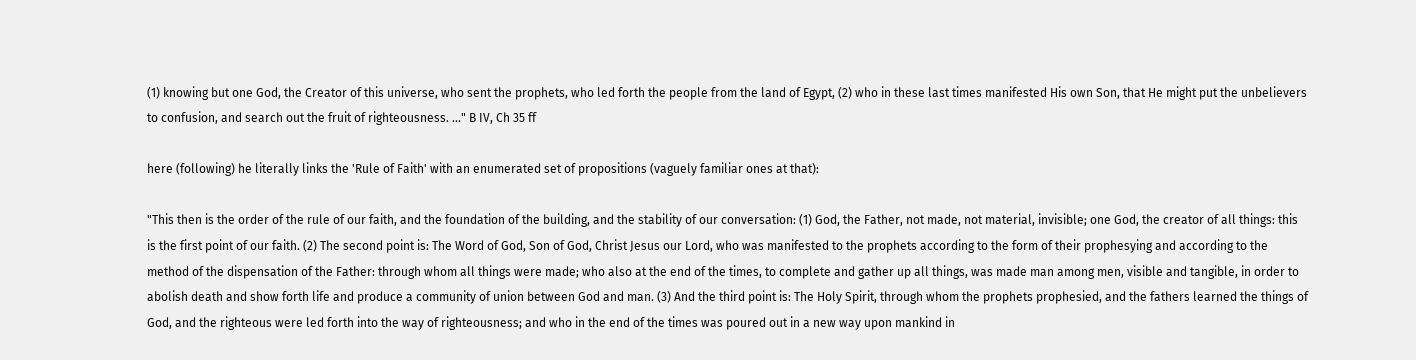(1) knowing but one God, the Creator of this universe, who sent the prophets, who led forth the people from the land of Egypt, (2) who in these last times manifested His own Son, that He might put the unbelievers to confusion, and search out the fruit of righteousness. ..." B IV, Ch 35 ff

here (following) he literally links the 'Rule of Faith' with an enumerated set of propositions (vaguely familiar ones at that):

"This then is the order of the rule of our faith, and the foundation of the building, and the stability of our conversation: (1) God, the Father, not made, not material, invisible; one God, the creator of all things: this is the first point of our faith. (2) The second point is: The Word of God, Son of God, Christ Jesus our Lord, who was manifested to the prophets according to the form of their prophesying and according to the method of the dispensation of the Father: through whom all things were made; who also at the end of the times, to complete and gather up all things, was made man among men, visible and tangible, in order to abolish death and show forth life and produce a community of union between God and man. (3) And the third point is: The Holy Spirit, through whom the prophets prophesied, and the fathers learned the things of God, and the righteous were led forth into the way of righteousness; and who in the end of the times was poured out in a new way upon mankind in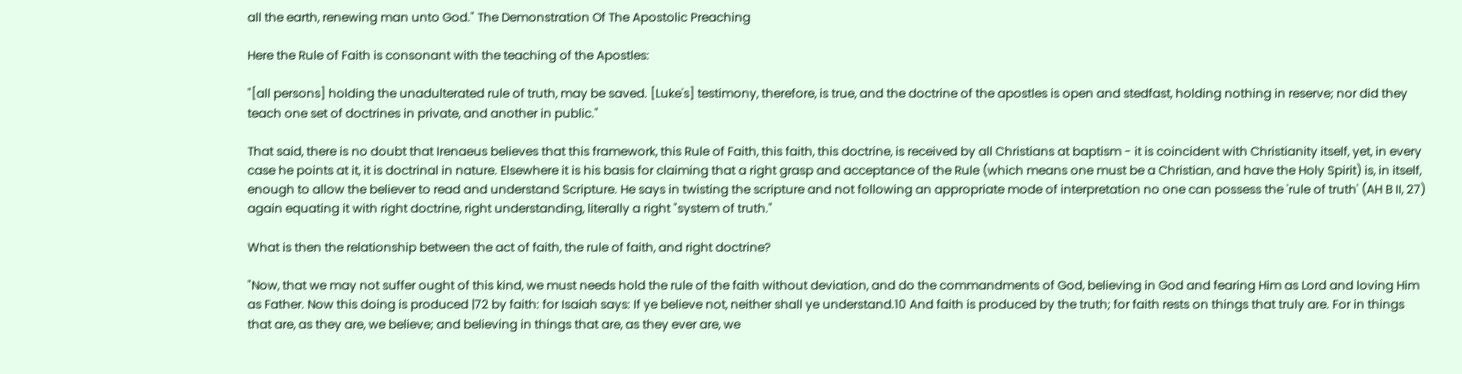all the earth, renewing man unto God." The Demonstration Of The Apostolic Preaching

Here the Rule of Faith is consonant with the teaching of the Apostles:

"[all persons] holding the unadulterated rule of truth, may be saved. [Luke's] testimony, therefore, is true, and the doctrine of the apostles is open and stedfast, holding nothing in reserve; nor did they teach one set of doctrines in private, and another in public."

That said, there is no doubt that Irenaeus believes that this framework, this Rule of Faith, this faith, this doctrine, is received by all Christians at baptism - it is coincident with Christianity itself, yet, in every case he points at it, it is doctrinal in nature. Elsewhere it is his basis for claiming that a right grasp and acceptance of the Rule (which means one must be a Christian, and have the Holy Spirit) is, in itself, enough to allow the believer to read and understand Scripture. He says in twisting the scripture and not following an appropriate mode of interpretation no one can possess the 'rule of truth' (AH B II, 27) again equating it with right doctrine, right understanding, literally a right "system of truth."

What is then the relationship between the act of faith, the rule of faith, and right doctrine?

"Now, that we may not suffer ought of this kind, we must needs hold the rule of the faith without deviation, and do the commandments of God, believing in God and fearing Him as Lord and loving Him as Father. Now this doing is produced |72 by faith: for Isaiah says: If ye believe not, neither shall ye understand.10 And faith is produced by the truth; for faith rests on things that truly are. For in things that are, as they are, we believe; and believing in things that are, as they ever are, we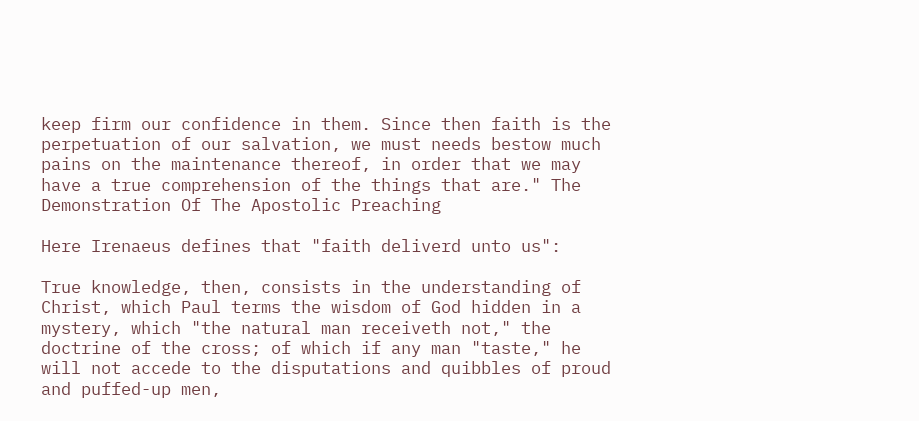keep firm our confidence in them. Since then faith is the perpetuation of our salvation, we must needs bestow much pains on the maintenance thereof, in order that we may have a true comprehension of the things that are." The Demonstration Of The Apostolic Preaching

Here Irenaeus defines that "faith deliverd unto us":

True knowledge, then, consists in the understanding of Christ, which Paul terms the wisdom of God hidden in a mystery, which "the natural man receiveth not," the doctrine of the cross; of which if any man "taste," he will not accede to the disputations and quibbles of proud and puffed-up men,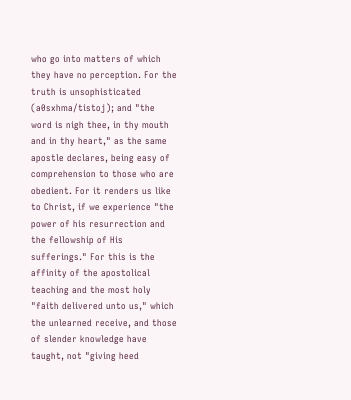who go into matters of which they have no perception. For the truth is unsophisticated (a0sxhma/tistoj); and "the word is nigh thee, in thy mouth and in thy heart," as the same apostle declares, being easy of comprehension to those who are obedient. For it renders us like to Christ, if we experience "the power of his resurrection and the fellowship of His sufferings." For this is the affinity of the apostolical teaching and the most holy "faith delivered unto us," which the unlearned receive, and those of slender knowledge have taught, not "giving heed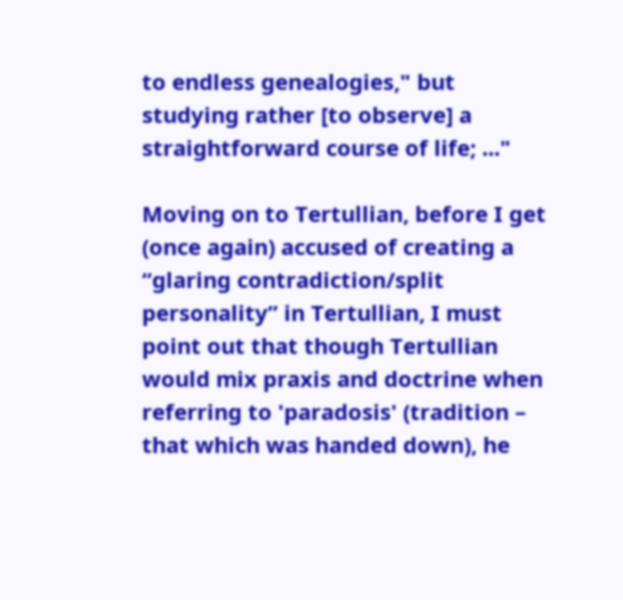to endless genealogies," but studying rather [to observe] a straightforward course of life; ..."

Moving on to Tertullian, before I get (once again) accused of creating a “glaring contradiction/split personality” in Tertullian, I must point out that though Tertullian would mix praxis and doctrine when referring to 'paradosis' (tradition – that which was handed down), he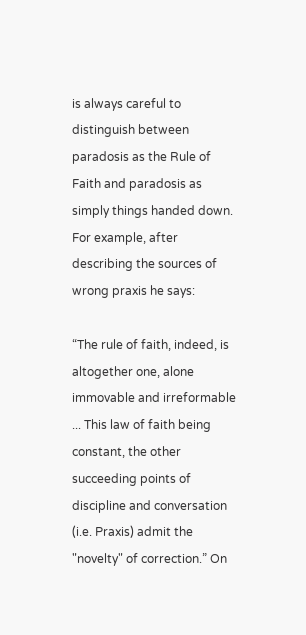is always careful to distinguish between paradosis as the Rule of Faith and paradosis as simply things handed down. For example, after describing the sources of wrong praxis he says:

“The rule of faith, indeed, is altogether one, alone immovable and irreformable ... This law of faith being constant, the other succeeding points of discipline and conversation (i.e. Praxis) admit the "novelty" of correction.” On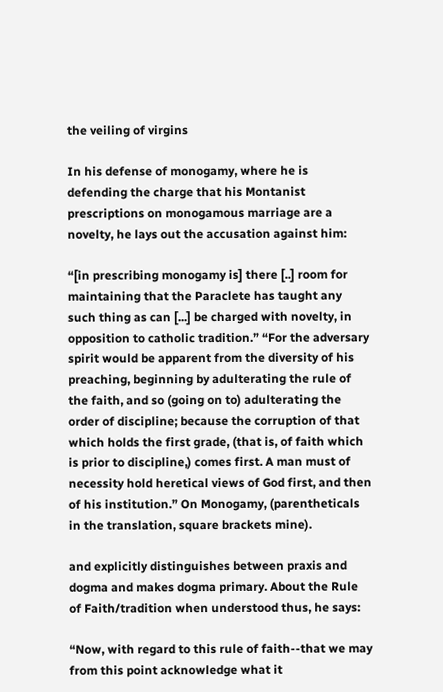the veiling of virgins

In his defense of monogamy, where he is defending the charge that his Montanist prescriptions on monogamous marriage are a novelty, he lays out the accusation against him:

“[in prescribing monogamy is] there [..] room for maintaining that the Paraclete has taught any such thing as can [...] be charged with novelty, in opposition to catholic tradition.” “For the adversary spirit would be apparent from the diversity of his preaching, beginning by adulterating the rule of the faith, and so (going on to) adulterating the order of discipline; because the corruption of that which holds the first grade, (that is, of faith which is prior to discipline,) comes first. A man must of necessity hold heretical views of God first, and then of his institution.” On Monogamy, (parentheticals in the translation, square brackets mine).

and explicitly distinguishes between praxis and dogma and makes dogma primary. About the Rule of Faith/tradition when understood thus, he says:

“Now, with regard to this rule of faith--that we may from this point acknowledge what it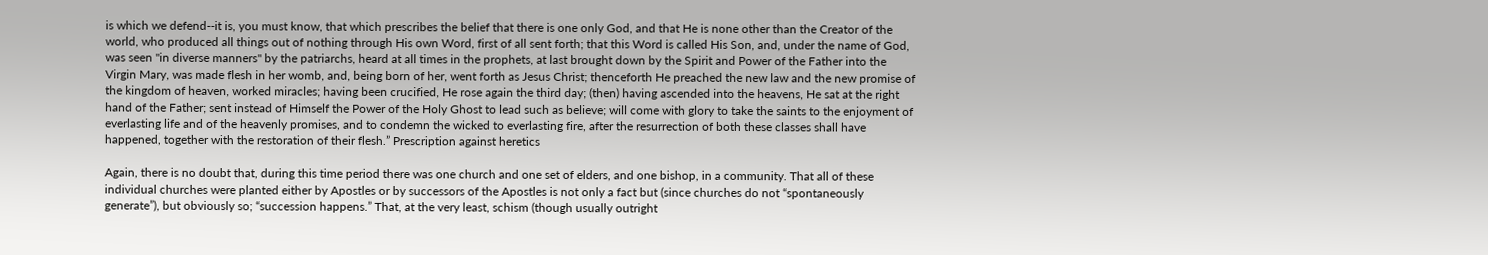is which we defend--it is, you must know, that which prescribes the belief that there is one only God, and that He is none other than the Creator of the world, who produced all things out of nothing through His own Word, first of all sent forth; that this Word is called His Son, and, under the name of God, was seen "in diverse manners" by the patriarchs, heard at all times in the prophets, at last brought down by the Spirit and Power of the Father into the Virgin Mary, was made flesh in her womb, and, being born of her, went forth as Jesus Christ; thenceforth He preached the new law and the new promise of the kingdom of heaven, worked miracles; having been crucified, He rose again the third day; (then) having ascended into the heavens, He sat at the right hand of the Father; sent instead of Himself the Power of the Holy Ghost to lead such as believe; will come with glory to take the saints to the enjoyment of everlasting life and of the heavenly promises, and to condemn the wicked to everlasting fire, after the resurrection of both these classes shall have happened, together with the restoration of their flesh.” Prescription against heretics

Again, there is no doubt that, during this time period there was one church and one set of elders, and one bishop, in a community. That all of these individual churches were planted either by Apostles or by successors of the Apostles is not only a fact but (since churches do not “spontaneously generate”), but obviously so; “succession happens.” That, at the very least, schism (though usually outright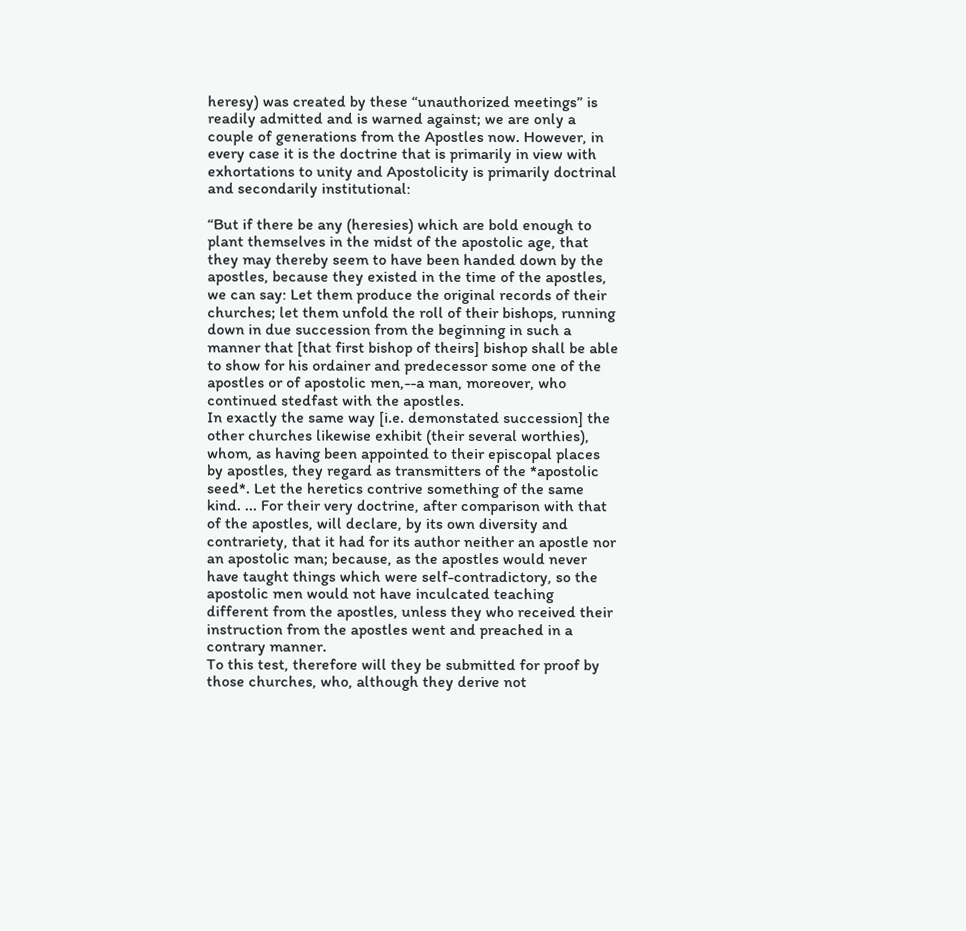heresy) was created by these “unauthorized meetings” is readily admitted and is warned against; we are only a couple of generations from the Apostles now. However, in every case it is the doctrine that is primarily in view with exhortations to unity and Apostolicity is primarily doctrinal and secondarily institutional:

“But if there be any (heresies) which are bold enough to plant themselves in the midst of the apostolic age, that they may thereby seem to have been handed down by the apostles, because they existed in the time of the apostles, we can say: Let them produce the original records of their churches; let them unfold the roll of their bishops, running down in due succession from the beginning in such a manner that [that first bishop of theirs] bishop shall be able to show for his ordainer and predecessor some one of the apostles or of apostolic men,--a man, moreover, who continued stedfast with the apostles.
In exactly the same way [i.e. demonstated succession] the other churches likewise exhibit (their several worthies), whom, as having been appointed to their episcopal places by apostles, they regard as transmitters of the *apostolic seed*. Let the heretics contrive something of the same kind. ... For their very doctrine, after comparison with that of the apostles, will declare, by its own diversity and contrariety, that it had for its author neither an apostle nor an apostolic man; because, as the apostles would never have taught things which were self-contradictory, so the apostolic men would not have inculcated teaching different from the apostles, unless they who received their instruction from the apostles went and preached in a contrary manner.
To this test, therefore will they be submitted for proof by those churches, who, although they derive not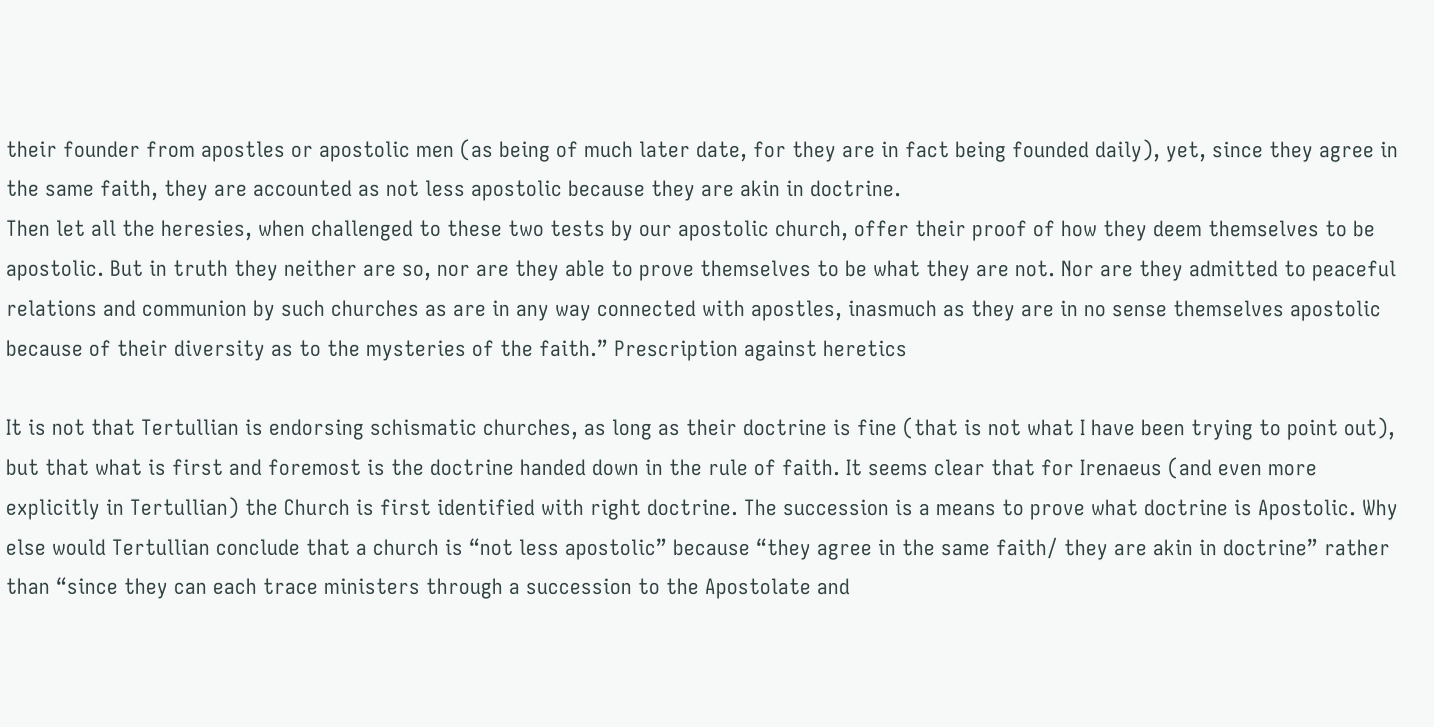their founder from apostles or apostolic men (as being of much later date, for they are in fact being founded daily), yet, since they agree in the same faith, they are accounted as not less apostolic because they are akin in doctrine.
Then let all the heresies, when challenged to these two tests by our apostolic church, offer their proof of how they deem themselves to be apostolic. But in truth they neither are so, nor are they able to prove themselves to be what they are not. Nor are they admitted to peaceful relations and communion by such churches as are in any way connected with apostles, inasmuch as they are in no sense themselves apostolic because of their diversity as to the mysteries of the faith.” Prescription against heretics

It is not that Tertullian is endorsing schismatic churches, as long as their doctrine is fine (that is not what I have been trying to point out), but that what is first and foremost is the doctrine handed down in the rule of faith. It seems clear that for Irenaeus (and even more explicitly in Tertullian) the Church is first identified with right doctrine. The succession is a means to prove what doctrine is Apostolic. Why else would Tertullian conclude that a church is “not less apostolic” because “they agree in the same faith/ they are akin in doctrine” rather than “since they can each trace ministers through a succession to the Apostolate and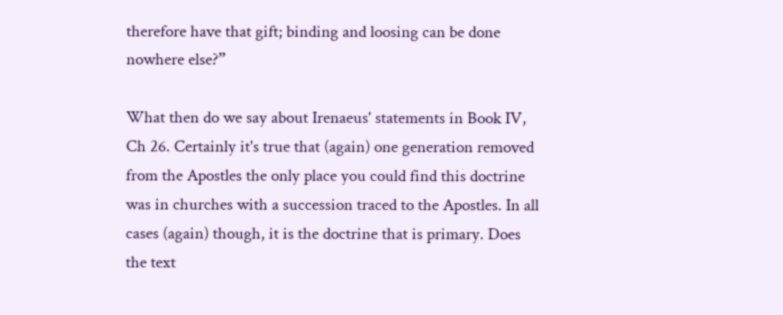therefore have that gift; binding and loosing can be done nowhere else?”

What then do we say about Irenaeus' statements in Book IV, Ch 26. Certainly it's true that (again) one generation removed from the Apostles the only place you could find this doctrine was in churches with a succession traced to the Apostles. In all cases (again) though, it is the doctrine that is primary. Does the text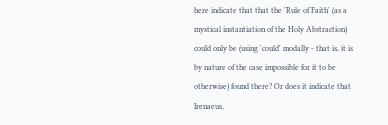here indicate that that the 'Rule of Faith' (as a mystical instantiation of the Holy Abstraction) could only be (using 'could' modally - that is, it is by nature of the case impossible for it to be otherwise) found there? Or does it indicate that Irenaeus,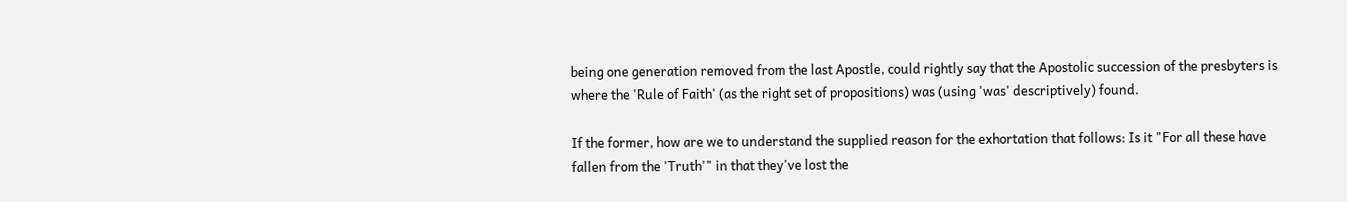being one generation removed from the last Apostle, could rightly say that the Apostolic succession of the presbyters is where the 'Rule of Faith' (as the right set of propositions) was (using 'was' descriptively) found.

If the former, how are we to understand the supplied reason for the exhortation that follows: Is it "For all these have fallen from the 'Truth'" in that they've lost the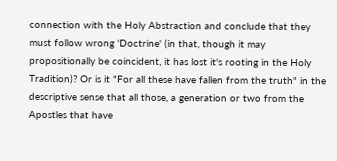connection with the Holy Abstraction and conclude that they must follow wrong 'Doctrine' (in that, though it may propositionally be coincident, it has lost it's rooting in the Holy Tradition)? Or is it "For all these have fallen from the truth" in the descriptive sense that all those, a generation or two from the Apostles that have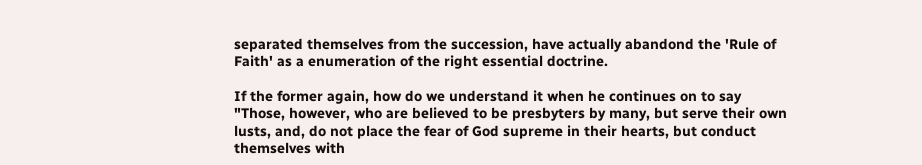separated themselves from the succession, have actually abandond the 'Rule of Faith' as a enumeration of the right essential doctrine.

If the former again, how do we understand it when he continues on to say "Those, however, who are believed to be presbyters by many, but serve their own lusts, and, do not place the fear of God supreme in their hearts, but conduct themselves with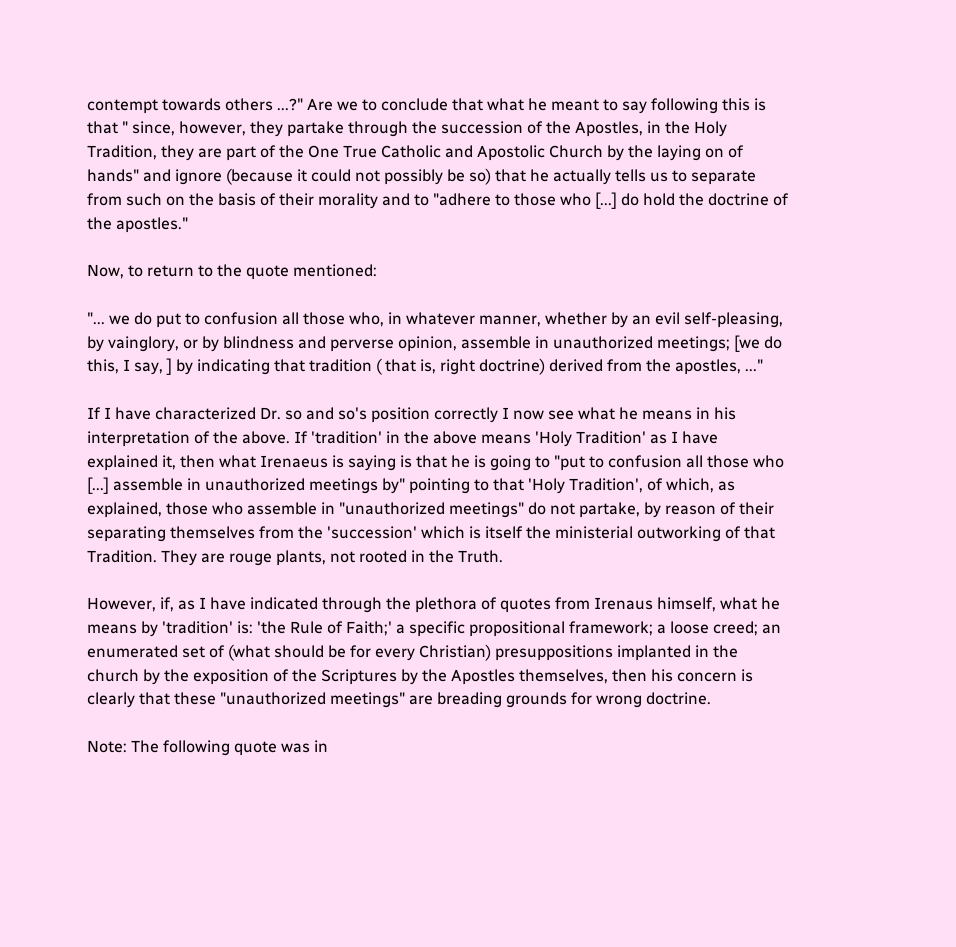contempt towards others ...?" Are we to conclude that what he meant to say following this is that " since, however, they partake through the succession of the Apostles, in the Holy Tradition, they are part of the One True Catholic and Apostolic Church by the laying on of hands" and ignore (because it could not possibly be so) that he actually tells us to separate from such on the basis of their morality and to "adhere to those who [...] do hold the doctrine of the apostles."

Now, to return to the quote mentioned:

"... we do put to confusion all those who, in whatever manner, whether by an evil self-pleasing, by vainglory, or by blindness and perverse opinion, assemble in unauthorized meetings; [we do this, I say, ] by indicating that tradition ( that is, right doctrine) derived from the apostles, ..."

If I have characterized Dr. so and so's position correctly I now see what he means in his interpretation of the above. If 'tradition' in the above means 'Holy Tradition' as I have explained it, then what Irenaeus is saying is that he is going to "put to confusion all those who [...] assemble in unauthorized meetings by" pointing to that 'Holy Tradition', of which, as explained, those who assemble in "unauthorized meetings" do not partake, by reason of their separating themselves from the 'succession' which is itself the ministerial outworking of that Tradition. They are rouge plants, not rooted in the Truth.

However, if, as I have indicated through the plethora of quotes from Irenaus himself, what he means by 'tradition' is: 'the Rule of Faith;' a specific propositional framework; a loose creed; an enumerated set of (what should be for every Christian) presuppositions implanted in the church by the exposition of the Scriptures by the Apostles themselves, then his concern is clearly that these "unauthorized meetings" are breading grounds for wrong doctrine.

Note: The following quote was in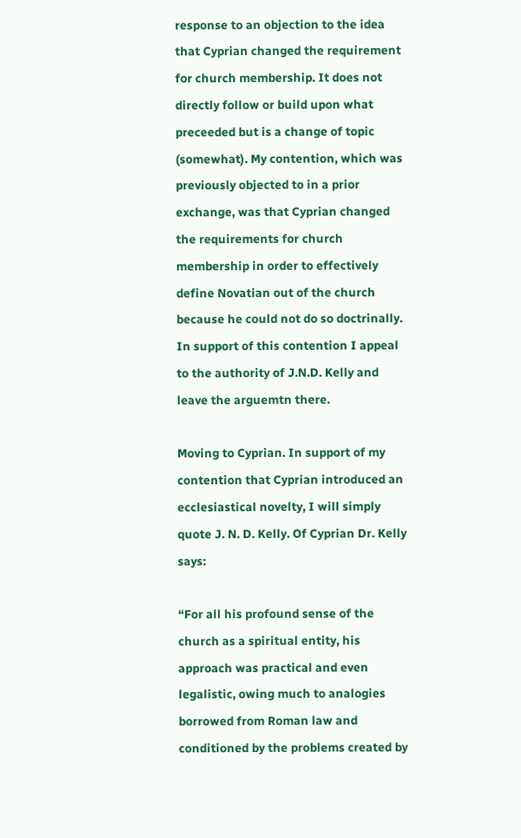response to an objection to the idea that Cyprian changed the requirement for church membership. It does not directly follow or build upon what preceeded but is a change of topic (somewhat). My contention, which was previously objected to in a prior exchange, was that Cyprian changed the requirements for church membership in order to effectively define Novatian out of the church because he could not do so doctrinally. In support of this contention I appeal to the authority of J.N.D. Kelly and leave the arguemtn there.

Moving to Cyprian. In support of my contention that Cyprian introduced an ecclesiastical novelty, I will simply quote J. N. D. Kelly. Of Cyprian Dr. Kelly says:

“For all his profound sense of the church as a spiritual entity, his approach was practical and even legalistic, owing much to analogies borrowed from Roman law and conditioned by the problems created by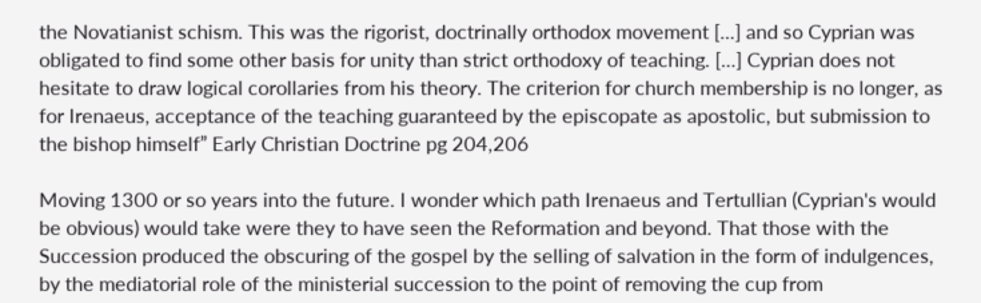the Novatianist schism. This was the rigorist, doctrinally orthodox movement [...] and so Cyprian was obligated to find some other basis for unity than strict orthodoxy of teaching. [...] Cyprian does not hesitate to draw logical corollaries from his theory. The criterion for church membership is no longer, as for Irenaeus, acceptance of the teaching guaranteed by the episcopate as apostolic, but submission to the bishop himself” Early Christian Doctrine pg 204,206

Moving 1300 or so years into the future. I wonder which path Irenaeus and Tertullian (Cyprian's would be obvious) would take were they to have seen the Reformation and beyond. That those with the Succession produced the obscuring of the gospel by the selling of salvation in the form of indulgences, by the mediatorial role of the ministerial succession to the point of removing the cup from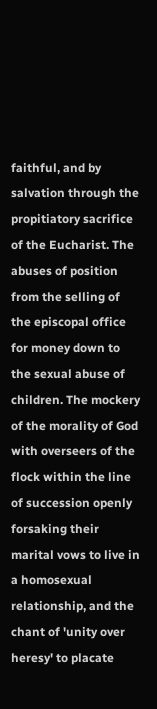faithful, and by salvation through the propitiatory sacrifice of the Eucharist. The abuses of position from the selling of the episcopal office for money down to the sexual abuse of children. The mockery of the morality of God with overseers of the flock within the line of succession openly forsaking their marital vows to live in a homosexual relationship, and the chant of 'unity over heresy' to placate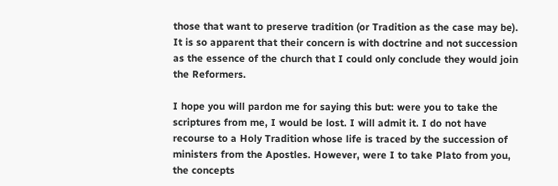those that want to preserve tradition (or Tradition as the case may be). It is so apparent that their concern is with doctrine and not succession as the essence of the church that I could only conclude they would join the Reformers.

I hope you will pardon me for saying this but: were you to take the scriptures from me, I would be lost. I will admit it. I do not have recourse to a Holy Tradition whose life is traced by the succession of ministers from the Apostles. However, were I to take Plato from you, the concepts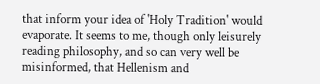that inform your idea of 'Holy Tradition' would evaporate. It seems to me, though only leisurely reading philosophy, and so can very well be misinformed, that Hellenism and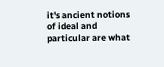it's ancient notions of ideal and particular are what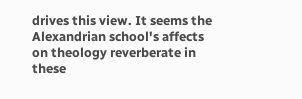drives this view. It seems the Alexandrian school's affects on theology reverberate in these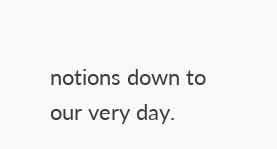notions down to our very day.